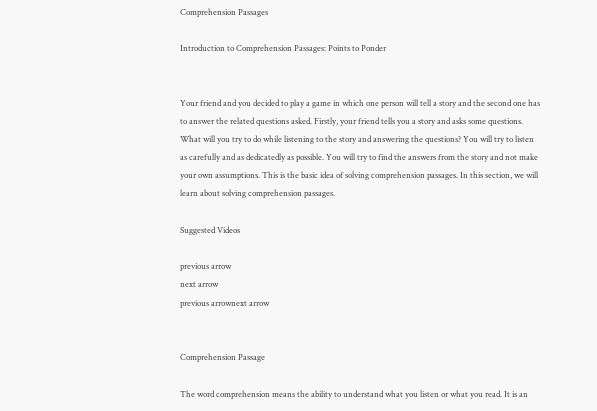Comprehension Passages

Introduction to Comprehension Passages: Points to Ponder


Your friend and you decided to play a game in which one person will tell a story and the second one has to answer the related questions asked. Firstly, your friend tells you a story and asks some questions. What will you try to do while listening to the story and answering the questions? You will try to listen as carefully and as dedicatedly as possible. You will try to find the answers from the story and not make your own assumptions. This is the basic idea of solving comprehension passages. In this section, we will learn about solving comprehension passages.

Suggested Videos

previous arrow
next arrow
previous arrownext arrow


Comprehension Passage

The word comprehension means the ability to understand what you listen or what you read. It is an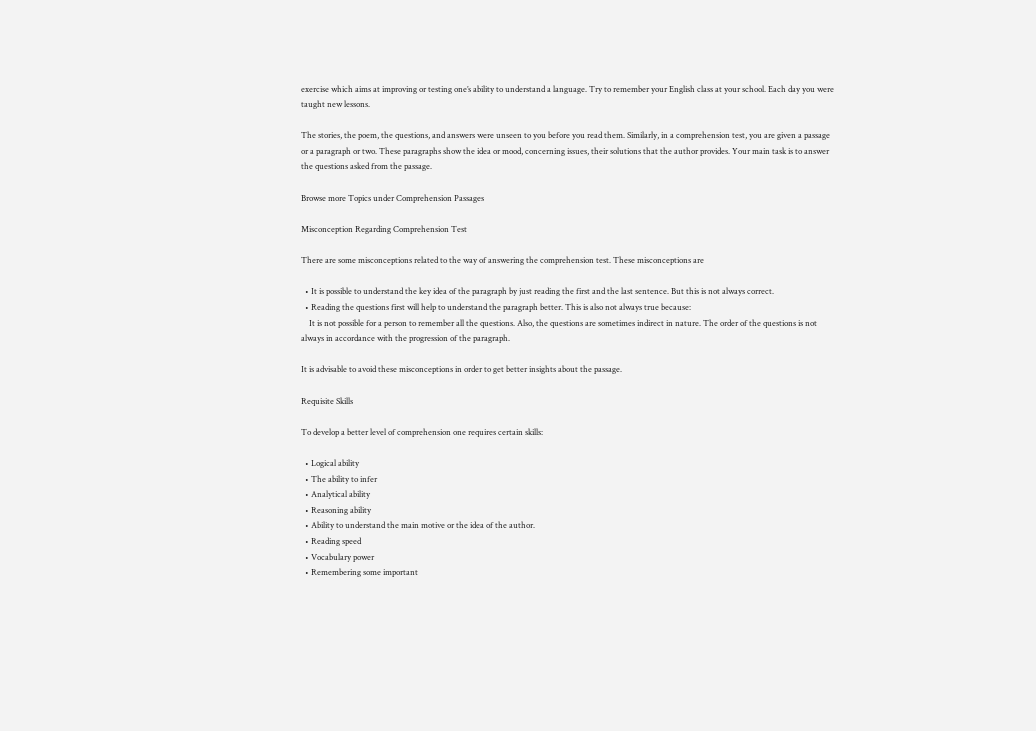exercise which aims at improving or testing one’s ability to understand a language. Try to remember your English class at your school. Each day you were taught new lessons.

The stories, the poem, the questions, and answers were unseen to you before you read them. Similarly, in a comprehension test, you are given a passage or a paragraph or two. These paragraphs show the idea or mood, concerning issues, their solutions that the author provides. Your main task is to answer the questions asked from the passage.

Browse more Topics under Comprehension Passages

Misconception Regarding Comprehension Test

There are some misconceptions related to the way of answering the comprehension test. These misconceptions are

  • It is possible to understand the key idea of the paragraph by just reading the first and the last sentence. But this is not always correct.
  • Reading the questions first will help to understand the paragraph better. This is also not always true because:
    It is not possible for a person to remember all the questions. Also, the questions are sometimes indirect in nature. The order of the questions is not always in accordance with the progression of the paragraph.

It is advisable to avoid these misconceptions in order to get better insights about the passage.

Requisite Skills

To develop a better level of comprehension one requires certain skills:

  • Logical ability
  • The ability to infer
  • Analytical ability
  • Reasoning ability
  • Ability to understand the main motive or the idea of the author.
  • Reading speed
  • Vocabulary power
  • Remembering some important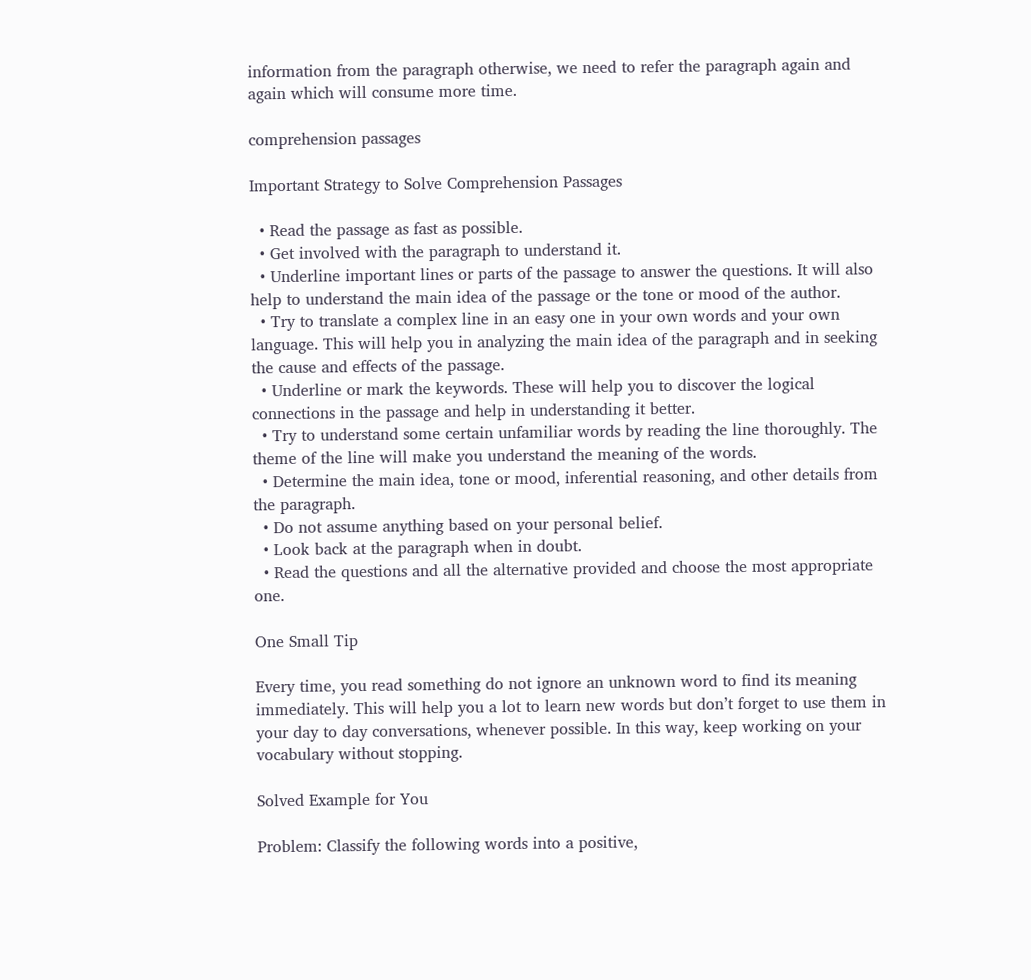information from the paragraph otherwise, we need to refer the paragraph again and again which will consume more time.

comprehension passages

Important Strategy to Solve Comprehension Passages

  • Read the passage as fast as possible.
  • Get involved with the paragraph to understand it.
  • Underline important lines or parts of the passage to answer the questions. It will also help to understand the main idea of the passage or the tone or mood of the author.
  • Try to translate a complex line in an easy one in your own words and your own language. This will help you in analyzing the main idea of the paragraph and in seeking the cause and effects of the passage.
  • Underline or mark the keywords. These will help you to discover the logical connections in the passage and help in understanding it better.
  • Try to understand some certain unfamiliar words by reading the line thoroughly. The theme of the line will make you understand the meaning of the words.
  • Determine the main idea, tone or mood, inferential reasoning, and other details from the paragraph.
  • Do not assume anything based on your personal belief.
  • Look back at the paragraph when in doubt.
  • Read the questions and all the alternative provided and choose the most appropriate one.

One Small Tip

Every time, you read something do not ignore an unknown word to find its meaning immediately. This will help you a lot to learn new words but don’t forget to use them in your day to day conversations, whenever possible. In this way, keep working on your vocabulary without stopping.

Solved Example for You

Problem: Classify the following words into a positive,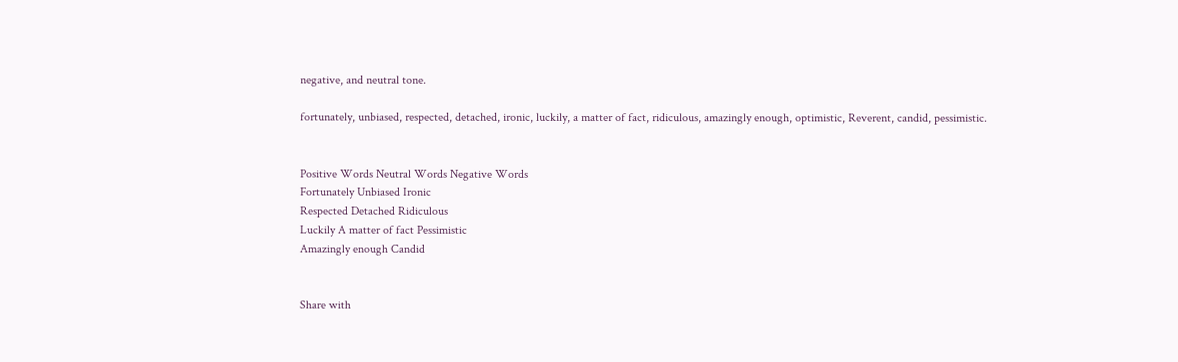negative, and neutral tone.

fortunately, unbiased, respected, detached, ironic, luckily, a matter of fact, ridiculous, amazingly enough, optimistic, Reverent, candid, pessimistic.


Positive Words Neutral Words Negative Words
Fortunately Unbiased Ironic
Respected Detached Ridiculous
Luckily A matter of fact Pessimistic
Amazingly enough Candid


Share with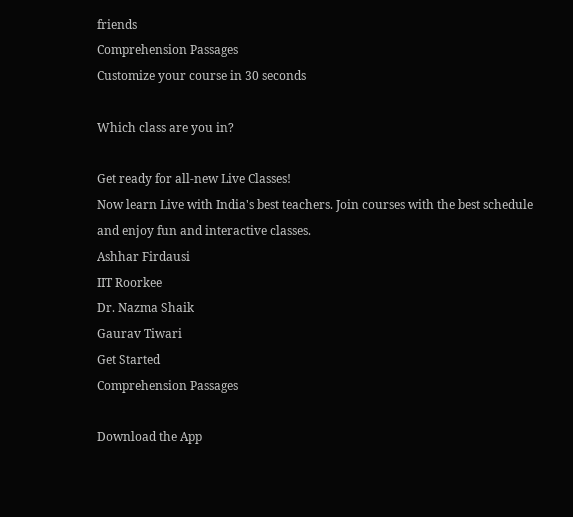friends
Comprehension Passages
Customize your course in 30 seconds

Which class are you in?

Get ready for all-new Live Classes!
Now learn Live with India's best teachers. Join courses with the best schedule and enjoy fun and interactive classes.
Ashhar Firdausi
IIT Roorkee
Dr. Nazma Shaik
Gaurav Tiwari
Get Started
Comprehension Passages

Download the App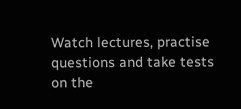Watch lectures, practise questions and take tests on the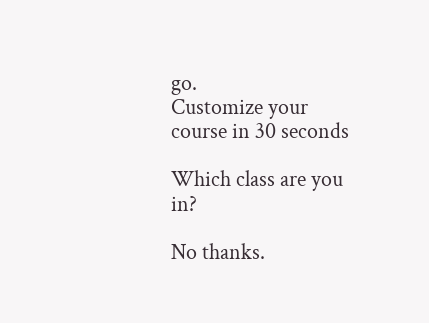go.
Customize your course in 30 seconds

Which class are you in?

No thanks.